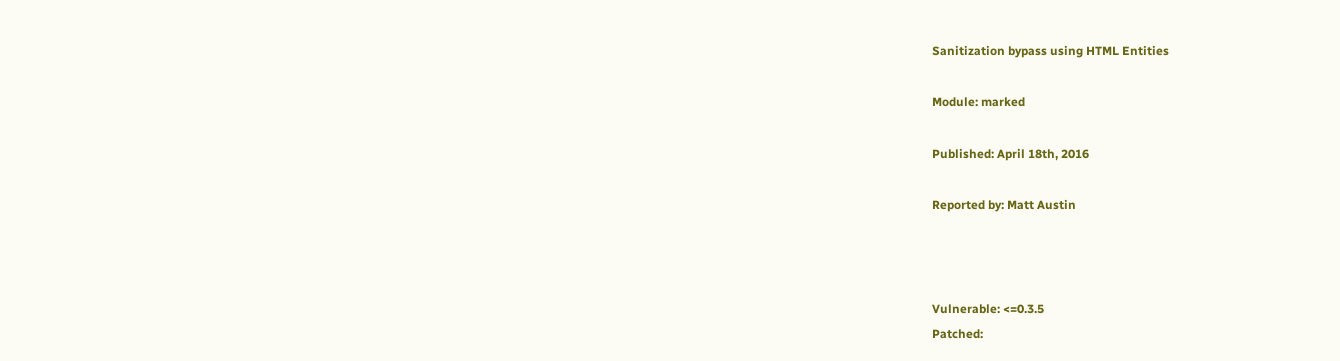Sanitization bypass using HTML Entities

Module: marked

Published: April 18th, 2016

Reported by: Matt Austin



Vulnerable: <=0.3.5
Patched: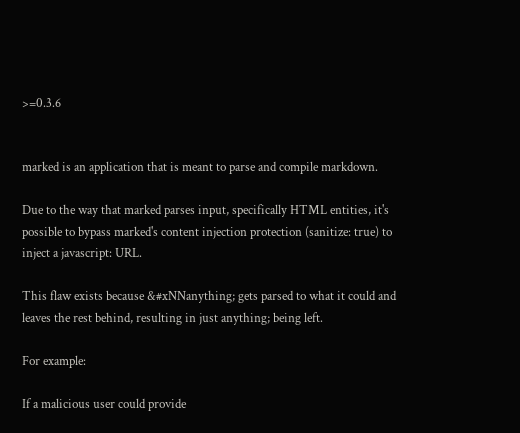>=0.3.6


marked is an application that is meant to parse and compile markdown.

Due to the way that marked parses input, specifically HTML entities, it's possible to bypass marked's content injection protection (sanitize: true) to inject a javascript: URL.

This flaw exists because &#xNNanything; gets parsed to what it could and leaves the rest behind, resulting in just anything; being left.

For example:

If a malicious user could provide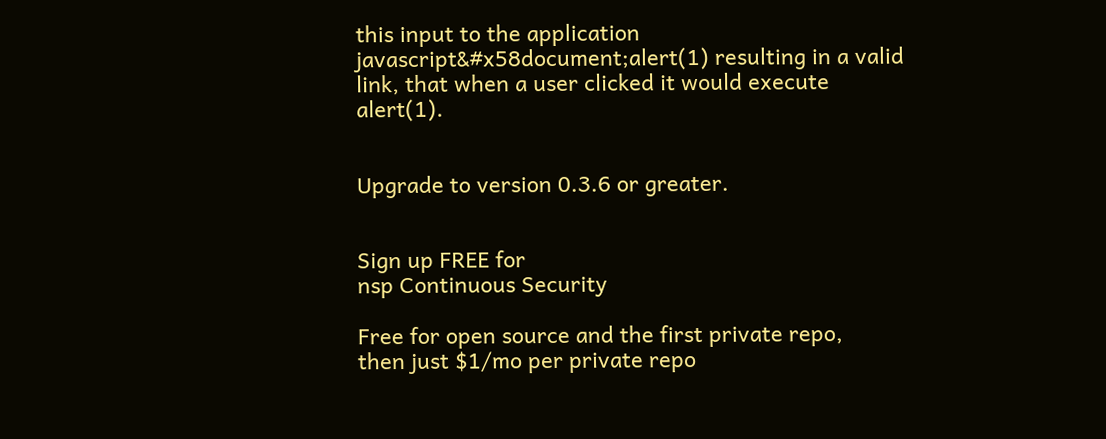this input to the application javascript&#x58document;alert(1) resulting in a valid link, that when a user clicked it would execute alert(1).


Upgrade to version 0.3.6 or greater.


Sign up FREE for
nsp Continuous Security

Free for open source and the first private repo,
then just $1/mo per private repo